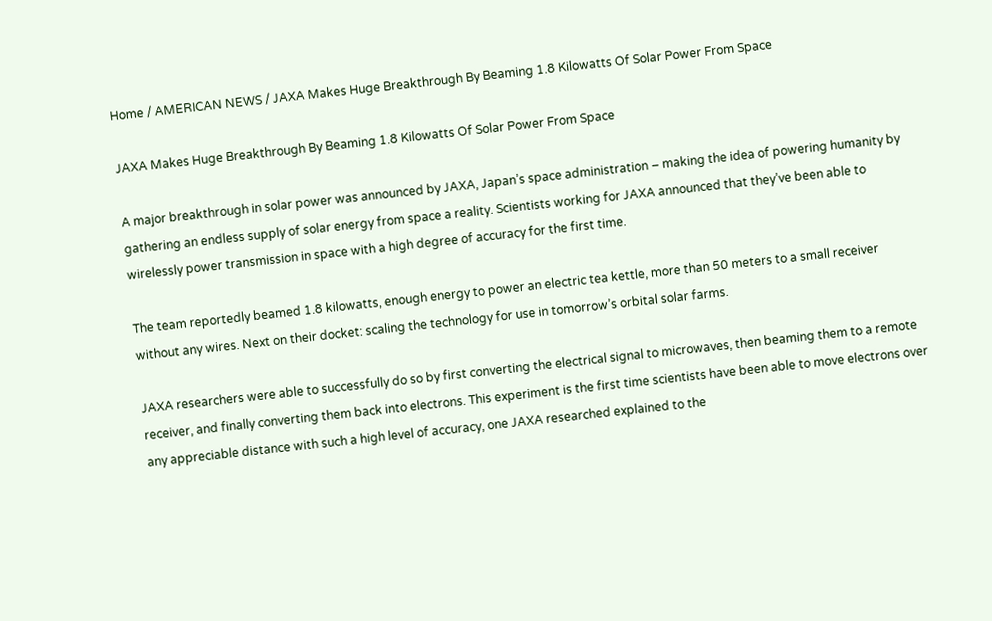Home / AMERICAN NEWS / JAXA Makes Huge Breakthrough By Beaming 1.8 Kilowatts Of Solar Power From Space

JAXA Makes Huge Breakthrough By Beaming 1.8 Kilowatts Of Solar Power From Space

A major breakthrough in solar power was announced by JAXA, Japan’s space administration – making the idea of powering humanity by gathering an endless supply of solar energy from space a reality. Scientists working for JAXA announced that they’ve been able to wirelessly power transmission in space with a high degree of accuracy for the first time.

The team reportedly beamed 1.8 kilowatts, enough energy to power an electric tea kettle, more than 50 meters to a small receiver without any wires. Next on their docket: scaling the technology for use in tomorrow’s orbital solar farms.

JAXA researchers were able to successfully do so by first converting the electrical signal to microwaves, then beaming them to a remote receiver, and finally converting them back into electrons. This experiment is the first time scientists have been able to move electrons over any appreciable distance with such a high level of accuracy, one JAXA researched explained to the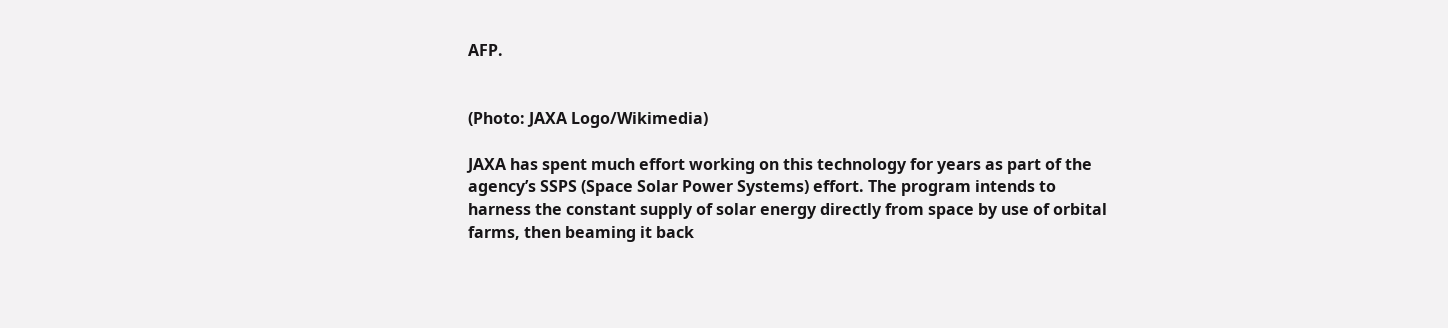AFP.


(Photo: JAXA Logo/Wikimedia)

JAXA has spent much effort working on this technology for years as part of the agency’s SSPS (Space Solar Power Systems) effort. The program intends to harness the constant supply of solar energy directly from space by use of orbital farms, then beaming it back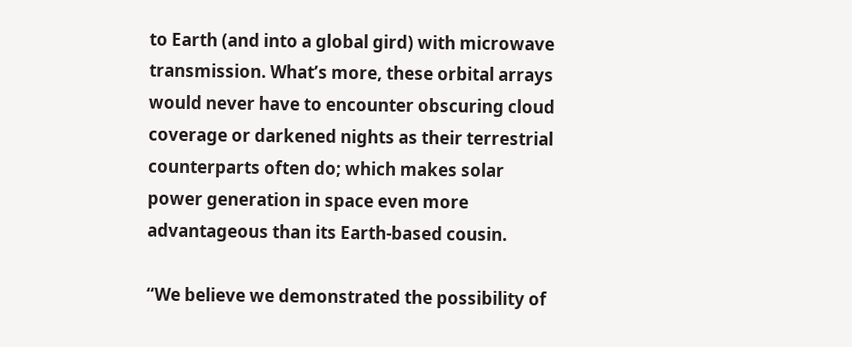to Earth (and into a global gird) with microwave transmission. What’s more, these orbital arrays would never have to encounter obscuring cloud coverage or darkened nights as their terrestrial counterparts often do; which makes solar power generation in space even more advantageous than its Earth-based cousin.

“We believe we demonstrated the possibility of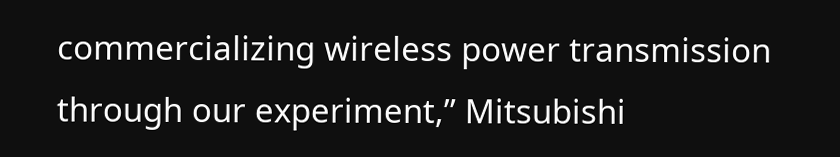commercializing wireless power transmission through our experiment,” Mitsubishi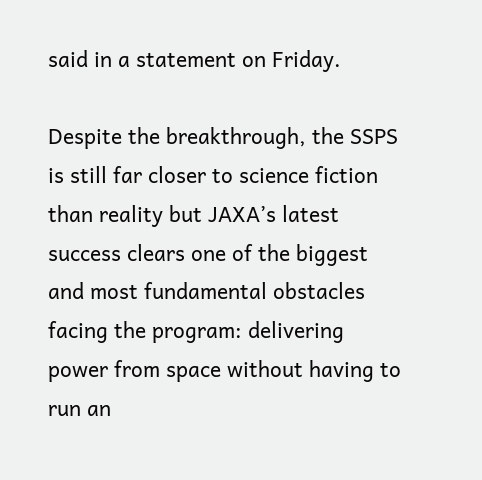said in a statement on Friday.

Despite the breakthrough, the SSPS is still far closer to science fiction than reality but JAXA’s latest success clears one of the biggest and most fundamental obstacles facing the program: delivering power from space without having to run an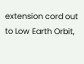extension cord out to Low Earth Orbit,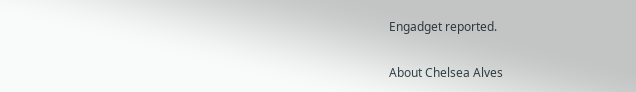Engadget reported.

About Chelsea Alves